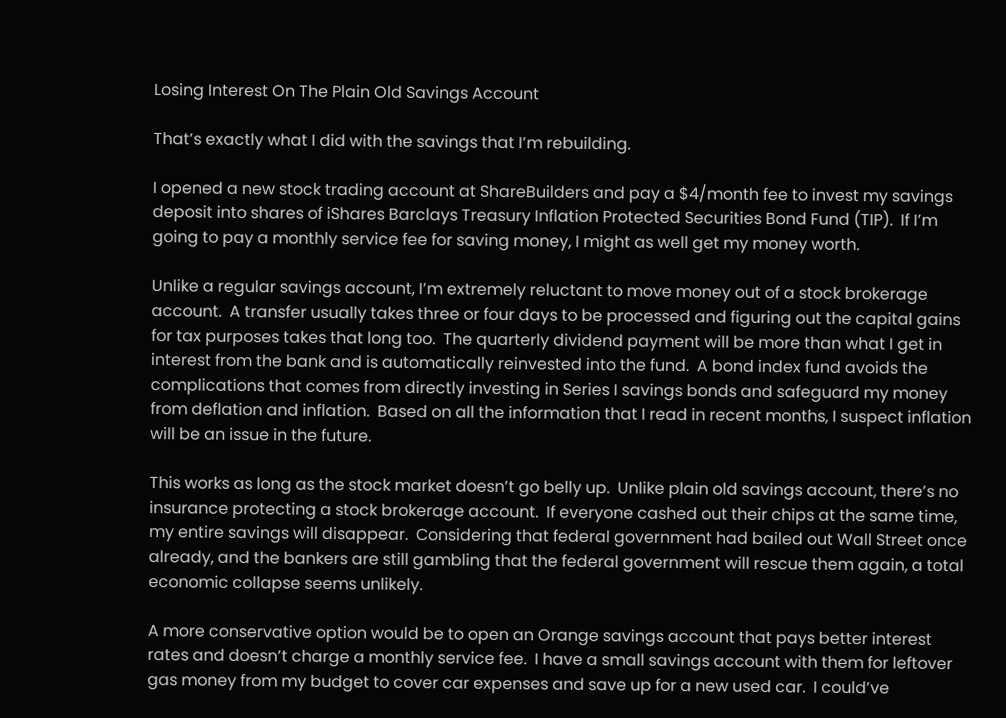Losing Interest On The Plain Old Savings Account

That’s exactly what I did with the savings that I’m rebuilding.

I opened a new stock trading account at ShareBuilders and pay a $4/month fee to invest my savings deposit into shares of iShares Barclays Treasury Inflation Protected Securities Bond Fund (TIP).  If I’m going to pay a monthly service fee for saving money, I might as well get my money worth.

Unlike a regular savings account, I’m extremely reluctant to move money out of a stock brokerage account.  A transfer usually takes three or four days to be processed and figuring out the capital gains for tax purposes takes that long too.  The quarterly dividend payment will be more than what I get in interest from the bank and is automatically reinvested into the fund.  A bond index fund avoids the complications that comes from directly investing in Series I savings bonds and safeguard my money from deflation and inflation.  Based on all the information that I read in recent months, I suspect inflation will be an issue in the future.

This works as long as the stock market doesn’t go belly up.  Unlike plain old savings account, there’s no insurance protecting a stock brokerage account.  If everyone cashed out their chips at the same time, my entire savings will disappear.  Considering that federal government had bailed out Wall Street once already, and the bankers are still gambling that the federal government will rescue them again, a total economic collapse seems unlikely.

A more conservative option would be to open an Orange savings account that pays better interest rates and doesn’t charge a monthly service fee.  I have a small savings account with them for leftover gas money from my budget to cover car expenses and save up for a new used car.  I could’ve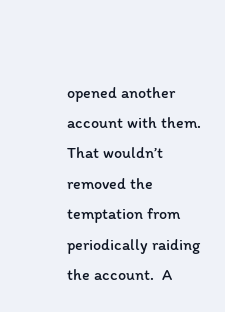opened another account with them.  That wouldn’t removed the temptation from periodically raiding the account.  A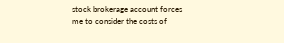stock brokerage account forces me to consider the costs of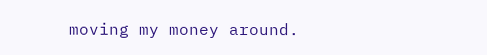moving my money around.